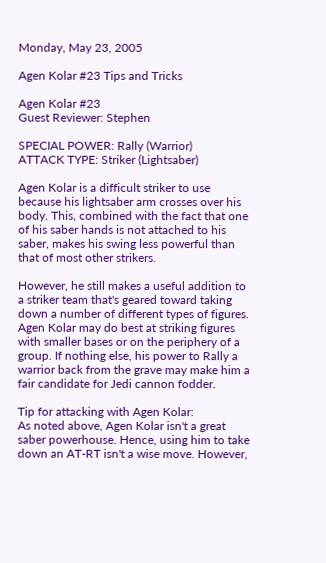Monday, May 23, 2005

Agen Kolar #23 Tips and Tricks

Agen Kolar #23
Guest Reviewer: Stephen

SPECIAL POWER: Rally (Warrior)
ATTACK TYPE: Striker (Lightsaber)

Agen Kolar is a difficult striker to use because his lightsaber arm crosses over his body. This, combined with the fact that one of his saber hands is not attached to his saber, makes his swing less powerful than that of most other strikers.

However, he still makes a useful addition to a striker team that's geared toward taking down a number of different types of figures. Agen Kolar may do best at striking figures with smaller bases or on the periphery of a group. If nothing else, his power to Rally a warrior back from the grave may make him a fair candidate for Jedi cannon fodder.

Tip for attacking with Agen Kolar:
As noted above, Agen Kolar isn't a great saber powerhouse. Hence, using him to take down an AT-RT isn't a wise move. However,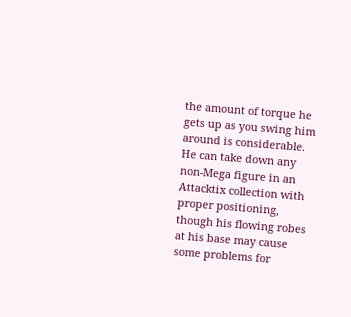the amount of torque he gets up as you swing him around is considerable. He can take down any non-Mega figure in an Attacktix collection with proper positioning, though his flowing robes at his base may cause some problems for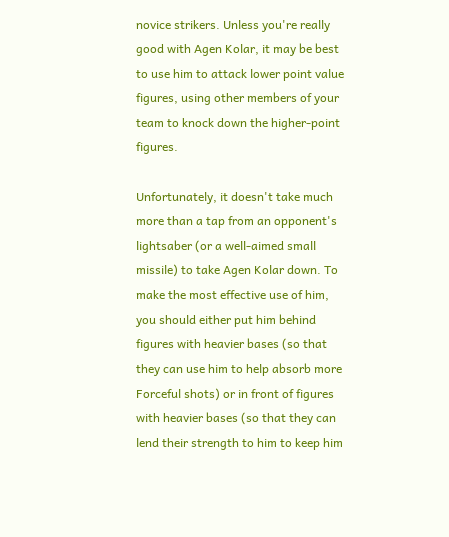novice strikers. Unless you're really good with Agen Kolar, it may be best to use him to attack lower point value figures, using other members of your team to knock down the higher-point figures.

Unfortunately, it doesn't take much more than a tap from an opponent's lightsaber (or a well-aimed small missile) to take Agen Kolar down. To make the most effective use of him, you should either put him behind figures with heavier bases (so that they can use him to help absorb more Forceful shots) or in front of figures with heavier bases (so that they can lend their strength to him to keep him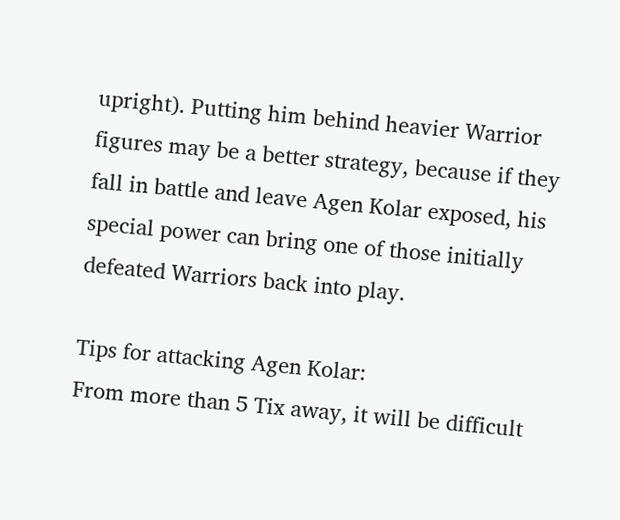upright). Putting him behind heavier Warrior figures may be a better strategy, because if they fall in battle and leave Agen Kolar exposed, his special power can bring one of those initially defeated Warriors back into play.

Tips for attacking Agen Kolar:
From more than 5 Tix away, it will be difficult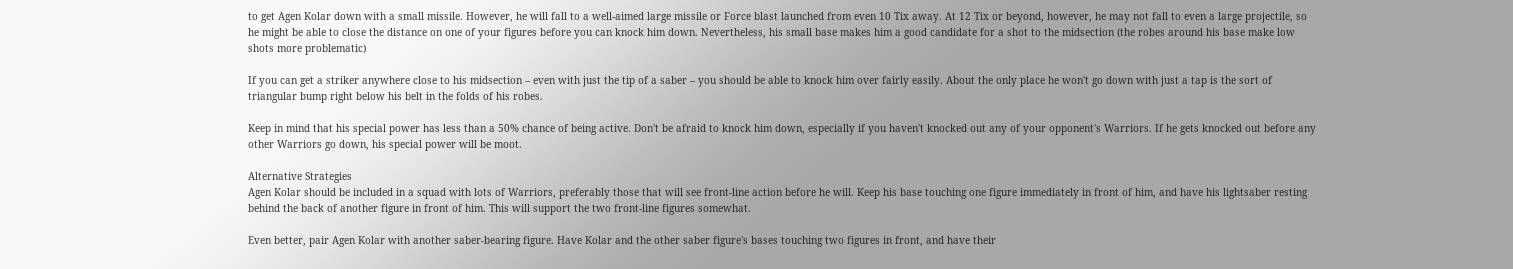to get Agen Kolar down with a small missile. However, he will fall to a well-aimed large missile or Force blast launched from even 10 Tix away. At 12 Tix or beyond, however, he may not fall to even a large projectile, so he might be able to close the distance on one of your figures before you can knock him down. Nevertheless, his small base makes him a good candidate for a shot to the midsection (the robes around his base make low shots more problematic)

If you can get a striker anywhere close to his midsection – even with just the tip of a saber – you should be able to knock him over fairly easily. About the only place he won't go down with just a tap is the sort of triangular bump right below his belt in the folds of his robes.

Keep in mind that his special power has less than a 50% chance of being active. Don't be afraid to knock him down, especially if you haven't knocked out any of your opponent's Warriors. If he gets knocked out before any other Warriors go down, his special power will be moot.

Alternative Strategies
Agen Kolar should be included in a squad with lots of Warriors, preferably those that will see front-line action before he will. Keep his base touching one figure immediately in front of him, and have his lightsaber resting behind the back of another figure in front of him. This will support the two front-line figures somewhat.

Even better, pair Agen Kolar with another saber-bearing figure. Have Kolar and the other saber figure's bases touching two figures in front, and have their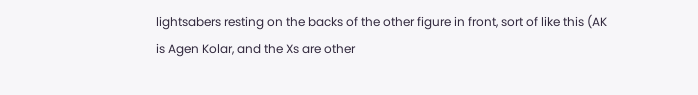lightsabers resting on the backs of the other figure in front, sort of like this (AK is Agen Kolar, and the Xs are other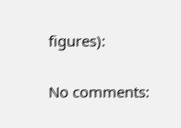figures):


No comments: